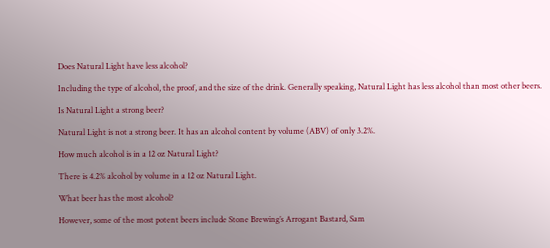Does Natural Light have less alcohol?

Including the type of alcohol, the proof, and the size of the drink. Generally speaking, Natural Light has less alcohol than most other beers.

Is Natural Light a strong beer?

Natural Light is not a strong beer. It has an alcohol content by volume (ABV) of only 3.2%.

How much alcohol is in a 12 oz Natural Light?

There is 4.2% alcohol by volume in a 12 oz Natural Light.

What beer has the most alcohol?

However, some of the most potent beers include Stone Brewing’s Arrogant Bastard, Sam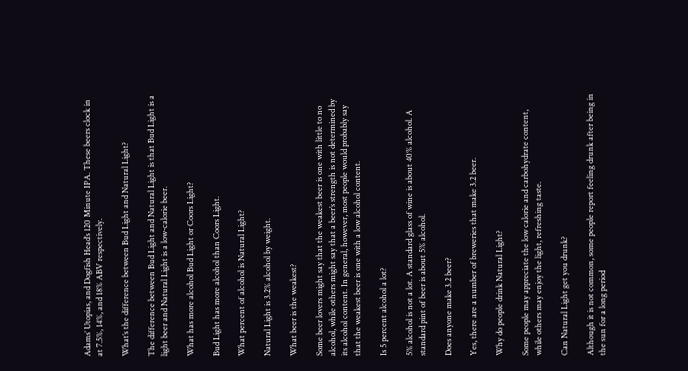Adams’ Utopias, and Dogfish Head’s 120 Minute IPA. These beers clock in at 7.5%, 14%, and 18% ABV respectively.

What’s the difference between Bud Light and Natural Light?

The difference between Bud Light and Natural Light is that Bud Light is a light beer and Natural Light is a low-calorie beer.

What has more alcohol Bud Light or Coors Light?

Bud Light has more alcohol than Coors Light.

What percent of alcohol is Natural Light?

Natural Light is 3.2% alcohol by weight.

What beer is the weakest?

Some beer lovers might say that the weakest beer is one with little to no alcohol, while others might say that a beer’s strength is not determined by its alcohol content. In general, however, most people would probably say that the weakest beer is one with a low alcohol content.

Is 5 percent alcohol a lot?

5% alcohol is not a lot. A standard glass of wine is about 40% alcohol. A standard pint of beer is about 5% alcohol.

Does anyone make 3.2 beer?

Yes, there are a number of breweries that make 3.2 beer.

Why do people drink Natural Light?

Some people may appreciate the low calorie and carbohydrate content, while others may enjoy the light, refreshing taste.

Can Natural Light get you drunk?

Although it is not common, some people report feeling drunk after being in the sun for a long period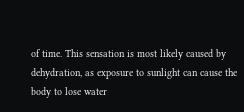of time. This sensation is most likely caused by dehydration, as exposure to sunlight can cause the body to lose water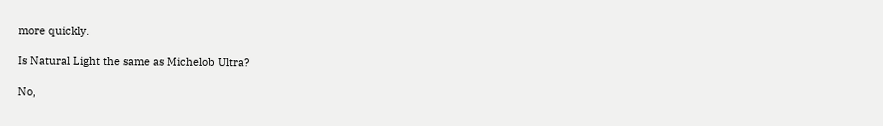more quickly.

Is Natural Light the same as Michelob Ultra?

No,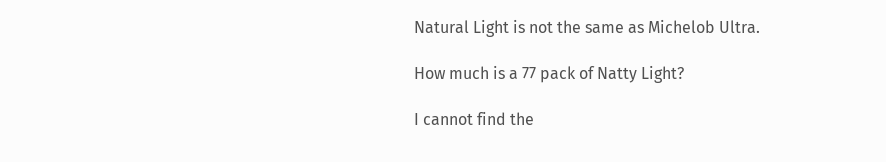Natural Light is not the same as Michelob Ultra.

How much is a 77 pack of Natty Light?

I cannot find the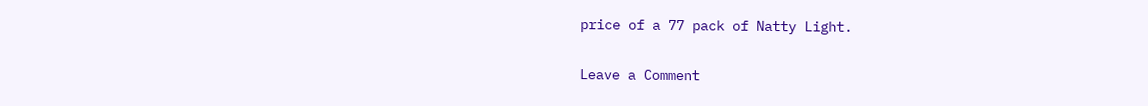price of a 77 pack of Natty Light.

Leave a Comment